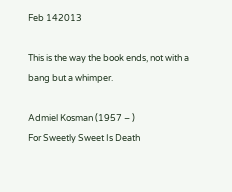Feb 142013

This is the way the book ends, not with a bang but a whimper.

Admiel Kosman (1957 – )
For Sweetly Sweet Is Death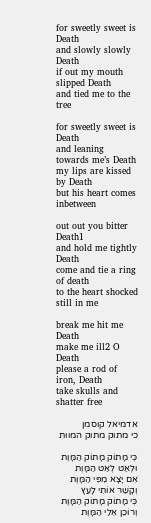for sweetly sweet is Death
and slowly slowly Death
if out my mouth slipped Death
and tied me to the tree

for sweetly sweet is Death
and leaning towards me’s Death
my lips are kissed by Death
but his heart comes inbetween

out out you bitter Death1
and hold me tightly Death
come and tie a ring of death
to the heart shocked still in me

break me hit me Death
make me ill2 O Death
please a rod of iron, Death
take skulls and shatter free

אדמיאל קוסמן
כי מתוק מתוק המוות

כְּי מָתוֹק מָתוֹק הַמָּוֶת
וּלְאַט לְאַט הַמָּוֶת
אִם יָצָא מִפִּי הַמָּוֶת
וְקָשַׁר אוֹתִי לָעֵץ
כְּי מָתוֹק מָתוֹק הַמָּוֶת
וְרוֹכֵן אֵלַי הַמָּוֶת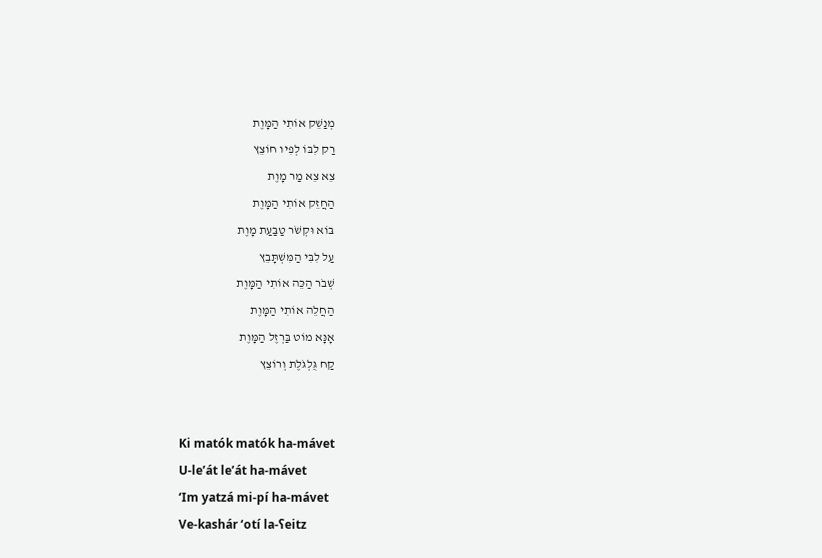מְנַשֵׁק אוֹתִי הַמָּוֶת
רַק לִבּוֹ לְפִיו חוֹצֵץ
צֵא צֵא מַר מָוֶת
הַחֲזֵק אוֹתִי הַמָּוֶת
בּוֹא וּקְשֹׁר טַבַּעַת מָוֶת
עַל לִבִּי הַמִּשְׁתָּבֵץ
שְׁבֹר הַכֵּה אוֹתִי הַמָּוֶת
הַחֲלֵה אוֹתִי הַמָּוֶת
אָנָּא מוֹט בַּרְזֶל הַמָּוֶת
קַח גֻּלְגֹּלֶת וְרוֹצֵץ


Ki matók matók ha-mávet
U-le’át le’át ha-mávet
‘Im yatzá mi-pí ha-mávet
Ve-kashár ‘otí la-ʕeitz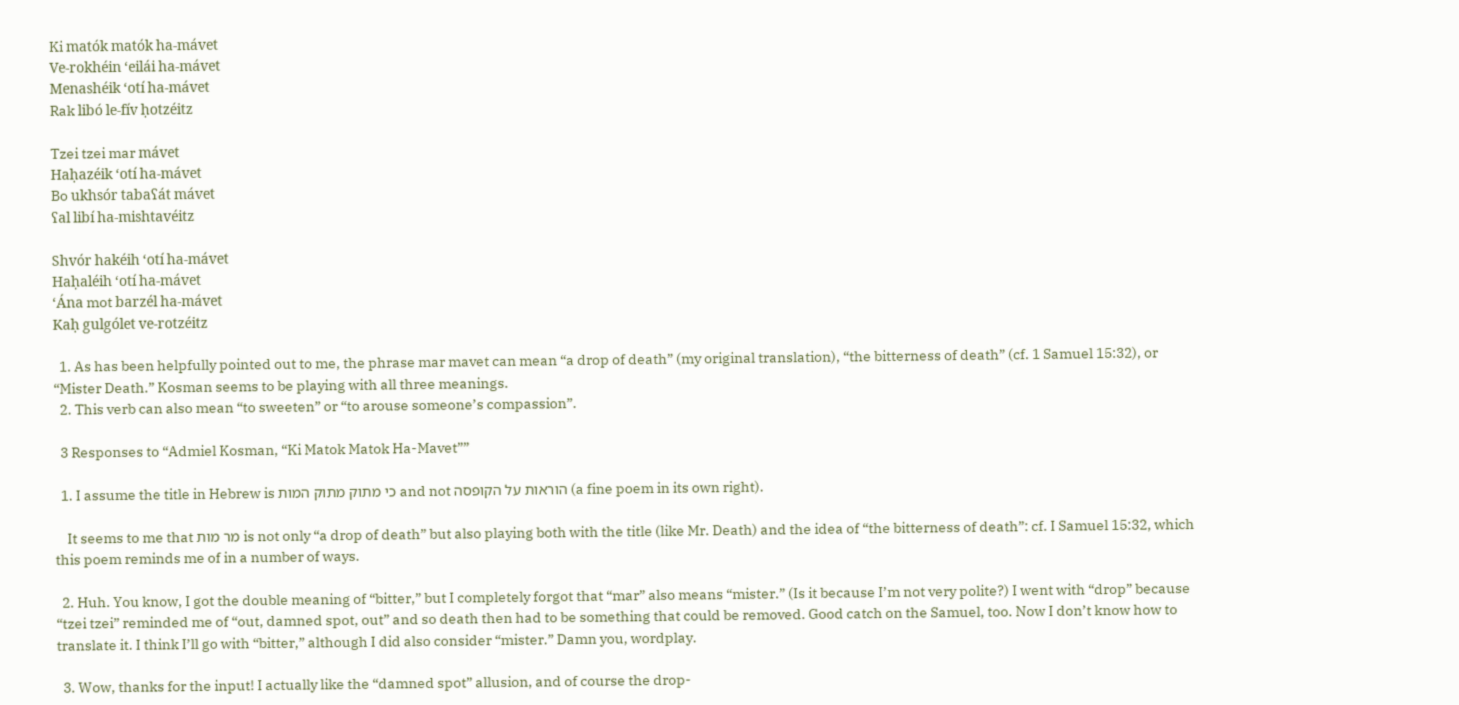Ki matók matók ha-mávet
Ve-rokhéin ‘eilái ha-mávet
Menashéik ‘otí ha-mávet
Rak libó le-fív ḥotzéitz

Tzei tzei mar mávet
Haḥazéik ‘otí ha-mávet
Bo ukhsór tabaʕát mávet
ʕal libí ha-mishtavéitz

Shvór hakéih ‘otí ha-mávet
Haḥaléih ‘otí ha-mávet
‘Ána mot barzél ha-mávet
Kaḥ gulgólet ve-rotzéitz

  1. As has been helpfully pointed out to me, the phrase mar mavet can mean “a drop of death” (my original translation), “the bitterness of death” (cf. 1 Samuel 15:32), or “Mister Death.” Kosman seems to be playing with all three meanings.
  2. This verb can also mean “to sweeten” or “to arouse someone’s compassion”.

  3 Responses to “Admiel Kosman, “Ki Matok Matok Ha-Mavet””

  1. I assume the title in Hebrew is כי מתוק מתוק המות and not הוראות על הקופסה (a fine poem in its own right).

    It seems to me that מר מות is not only “a drop of death” but also playing both with the title (like Mr. Death) and the idea of “the bitterness of death”: cf. I Samuel 15:32, which this poem reminds me of in a number of ways.

  2. Huh. You know, I got the double meaning of “bitter,” but I completely forgot that “mar” also means “mister.” (Is it because I’m not very polite?) I went with “drop” because “tzei tzei” reminded me of “out, damned spot, out” and so death then had to be something that could be removed. Good catch on the Samuel, too. Now I don’t know how to translate it. I think I’ll go with “bitter,” although I did also consider “mister.” Damn you, wordplay.

  3. Wow, thanks for the input! I actually like the “damned spot” allusion, and of course the drop-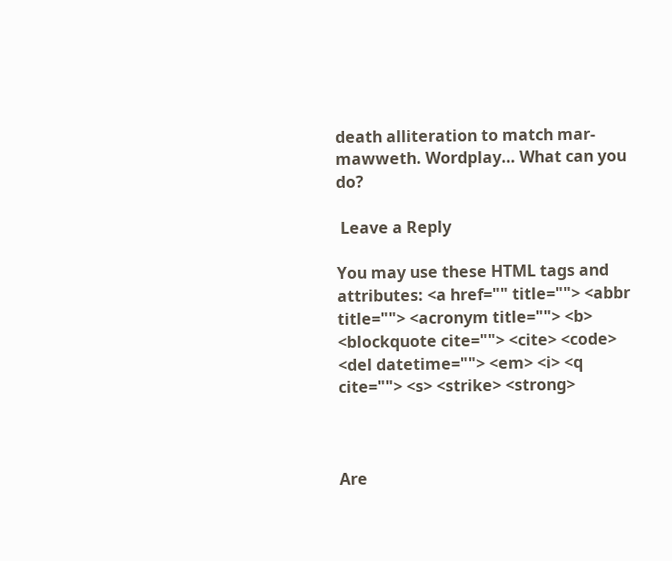death alliteration to match mar-mawweth. Wordplay… What can you do?

 Leave a Reply

You may use these HTML tags and attributes: <a href="" title=""> <abbr title=""> <acronym title=""> <b> <blockquote cite=""> <cite> <code> <del datetime=""> <em> <i> <q cite=""> <s> <strike> <strong>



Are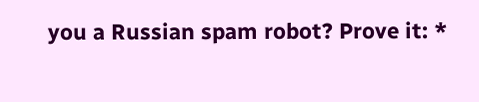you a Russian spam robot? Prove it: *